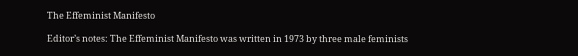The Effeminist Manifesto

Editor’s notes: The Effeminist Manifesto was written in 1973 by three male feminists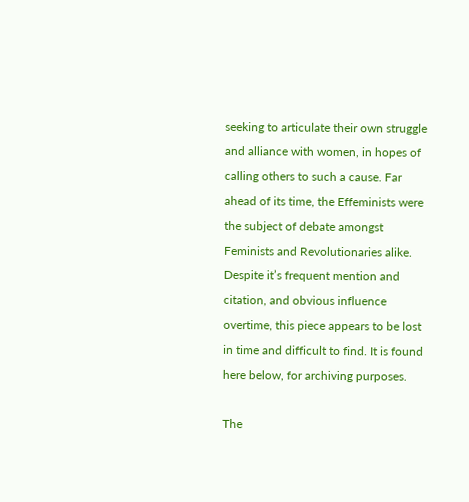seeking to articulate their own struggle and alliance with women, in hopes of calling others to such a cause. Far ahead of its time, the Effeminists were the subject of debate amongst Feminists and Revolutionaries alike. Despite it’s frequent mention and citation, and obvious influence overtime, this piece appears to be lost in time and difficult to find. It is found here below, for archiving purposes.

The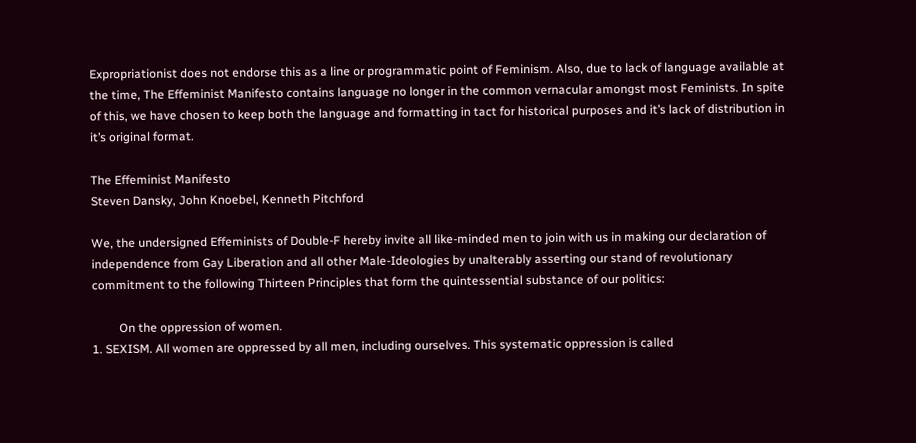Expropriationist does not endorse this as a line or programmatic point of Feminism. Also, due to lack of language available at the time, The Effeminist Manifesto contains language no longer in the common vernacular amongst most Feminists. In spite of this, we have chosen to keep both the language and formatting in tact for historical purposes and it’s lack of distribution in it’s original format.

The Effeminist Manifesto
Steven Dansky, John Knoebel, Kenneth Pitchford

We, the undersigned Effeminists of Double-F hereby invite all like-minded men to join with us in making our declaration of independence from Gay Liberation and all other Male-Ideologies by unalterably asserting our stand of revolutionary commitment to the following Thirteen Principles that form the quintessential substance of our politics:

         On the oppression of women.
1. SEXISM. All women are oppressed by all men, including ourselves. This systematic oppression is called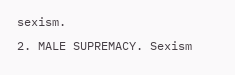sexism.
2. MALE SUPREMACY. Sexism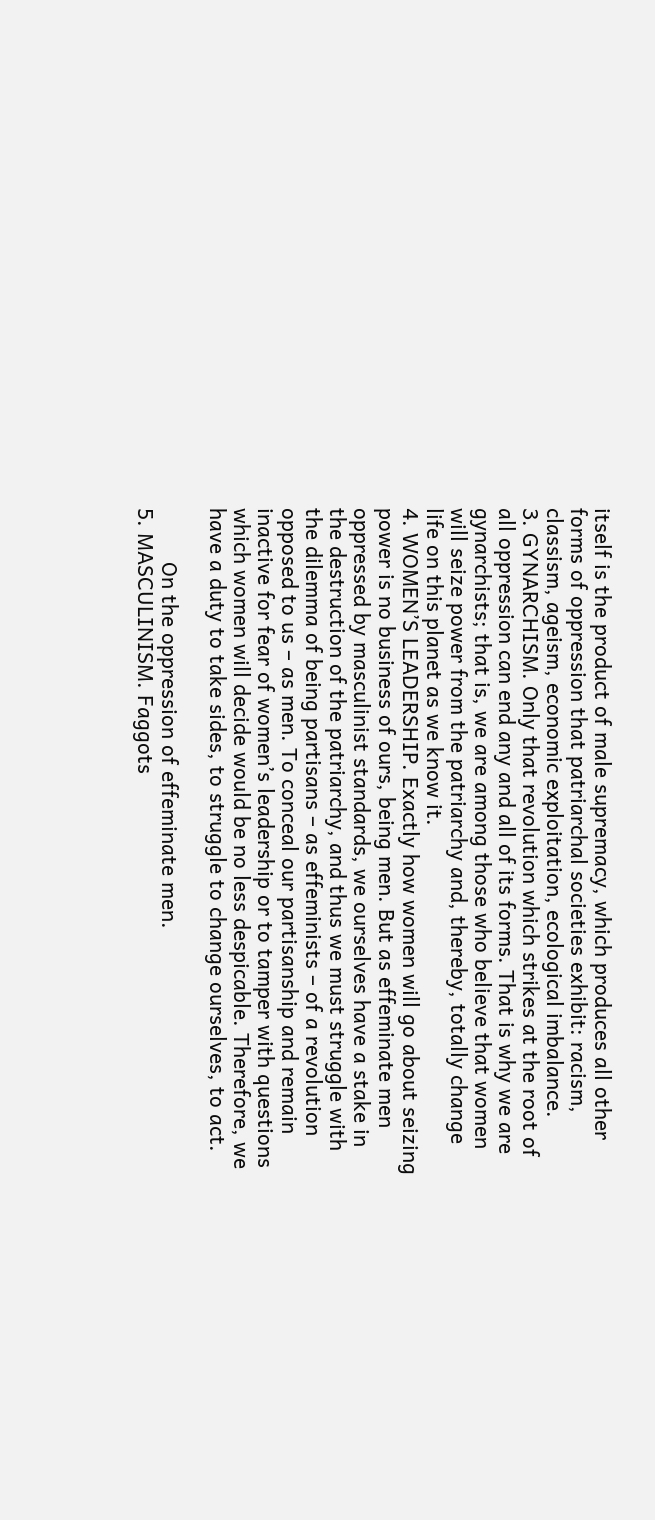itself is the product of male supremacy, which produces all other forms of oppression that patriarchal societies exhibit: racism, classism, ageism, economic exploitation, ecological imbalance.
3. GYNARCHISM. Only that revolution which strikes at the root of all oppression can end any and all of its forms. That is why we are gynarchists; that is, we are among those who believe that women will seize power from the patriarchy and, thereby, totally change life on this planet as we know it.
4. WOMEN’S LEADERSHIP. Exactly how women will go about seizing power is no business of ours, being men. But as effeminate men oppressed by masculinist standards, we ourselves have a stake in the destruction of the patriarchy, and thus we must struggle with the dilemma of being partisans – as effeminists – of a revolution opposed to us – as men. To conceal our partisanship and remain inactive for fear of women’s leadership or to tamper with questions which women will decide would be no less despicable. Therefore, we have a duty to take sides, to struggle to change ourselves, to act.

         On the oppression of effeminate men.
5. MASCULINISM. Faggots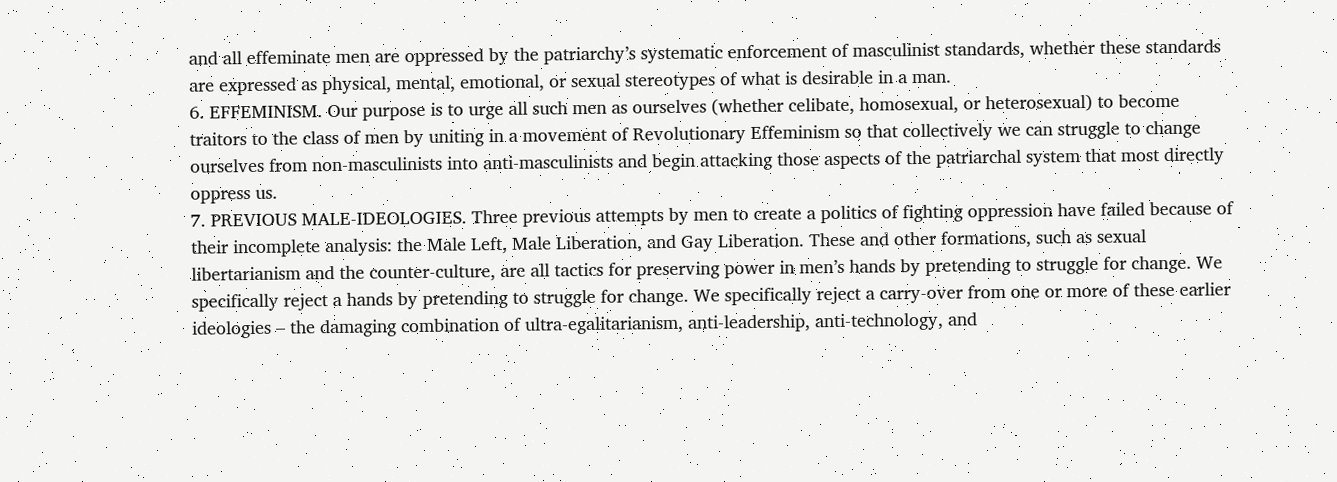and all effeminate men are oppressed by the patriarchy’s systematic enforcement of masculinist standards, whether these standards are expressed as physical, mental, emotional, or sexual stereotypes of what is desirable in a man.
6. EFFEMINISM. Our purpose is to urge all such men as ourselves (whether celibate, homosexual, or heterosexual) to become traitors to the class of men by uniting in a movement of Revolutionary Effeminism so that collectively we can struggle to change ourselves from non-masculinists into anti-masculinists and begin attacking those aspects of the patriarchal system that most directly oppress us.
7. PREVIOUS MALE-IDEOLOGIES. Three previous attempts by men to create a politics of fighting oppression have failed because of their incomplete analysis: the Male Left, Male Liberation, and Gay Liberation. These and other formations, such as sexual libertarianism and the counter-culture, are all tactics for preserving power in men’s hands by pretending to struggle for change. We specifically reject a hands by pretending to struggle for change. We specifically reject a carry-over from one or more of these earlier ideologies – the damaging combination of ultra-egalitarianism, anti-leadership, anti-technology, and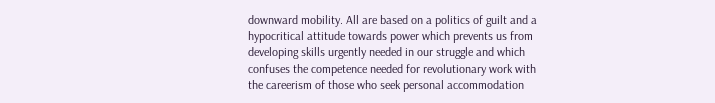downward mobility. All are based on a politics of guilt and a hypocritical attitude towards power which prevents us from developing skills urgently needed in our struggle and which confuses the competence needed for revolutionary work with the careerism of those who seek personal accommodation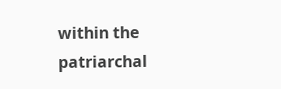within the patriarchal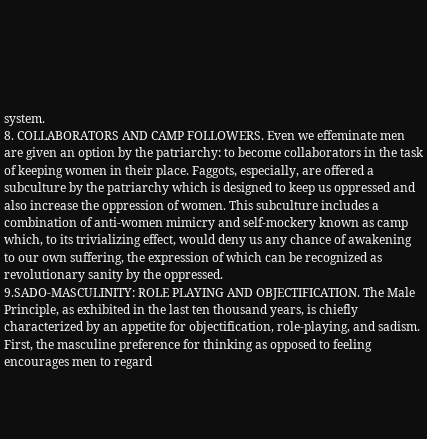system.
8. COLLABORATORS AND CAMP FOLLOWERS. Even we effeminate men are given an option by the patriarchy: to become collaborators in the task of keeping women in their place. Faggots, especially, are offered a subculture by the patriarchy which is designed to keep us oppressed and also increase the oppression of women. This subculture includes a combination of anti-women mimicry and self-mockery known as camp which, to its trivializing effect, would deny us any chance of awakening to our own suffering, the expression of which can be recognized as revolutionary sanity by the oppressed.
9.SADO-MASCULINITY: ROLE PLAYING AND OBJECTIFICATION. The Male Principle, as exhibited in the last ten thousand years, is chiefly characterized by an appetite for objectification, role-playing, and sadism. First, the masculine preference for thinking as opposed to feeling encourages men to regard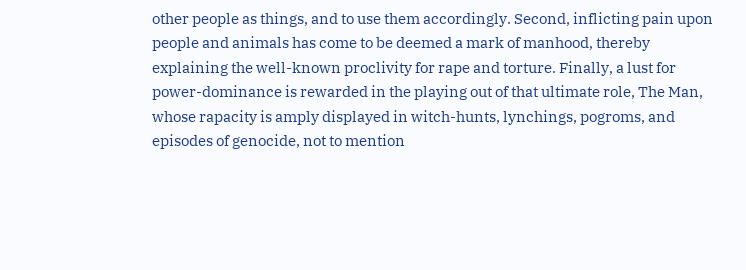other people as things, and to use them accordingly. Second, inflicting pain upon people and animals has come to be deemed a mark of manhood, thereby explaining the well-known proclivity for rape and torture. Finally, a lust for power-dominance is rewarded in the playing out of that ultimate role, The Man, whose rapacity is amply displayed in witch-hunts, lynchings, pogroms, and episodes of genocide, not to mention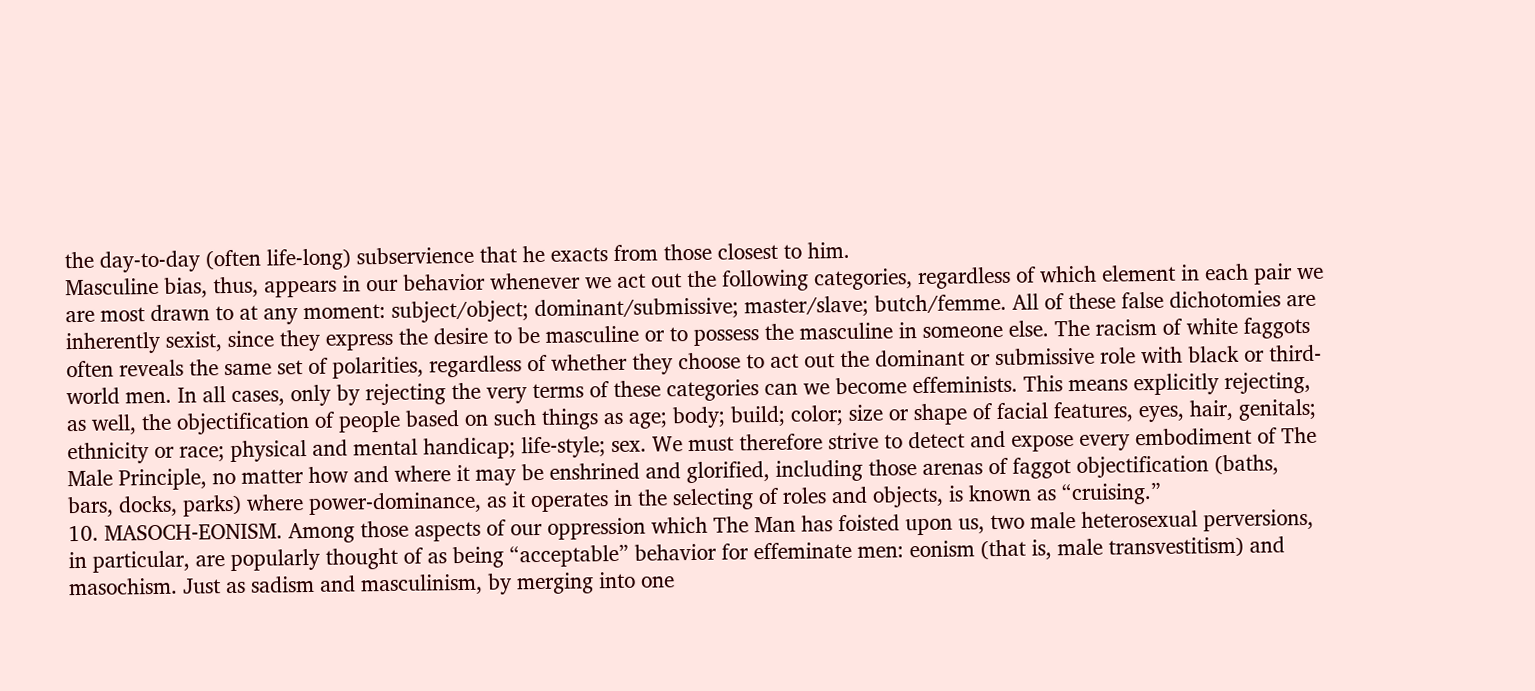the day-to-day (often life-long) subservience that he exacts from those closest to him.
Masculine bias, thus, appears in our behavior whenever we act out the following categories, regardless of which element in each pair we are most drawn to at any moment: subject/object; dominant/submissive; master/slave; butch/femme. All of these false dichotomies are inherently sexist, since they express the desire to be masculine or to possess the masculine in someone else. The racism of white faggots often reveals the same set of polarities, regardless of whether they choose to act out the dominant or submissive role with black or third-world men. In all cases, only by rejecting the very terms of these categories can we become effeminists. This means explicitly rejecting, as well, the objectification of people based on such things as age; body; build; color; size or shape of facial features, eyes, hair, genitals; ethnicity or race; physical and mental handicap; life-style; sex. We must therefore strive to detect and expose every embodiment of The Male Principle, no matter how and where it may be enshrined and glorified, including those arenas of faggot objectification (baths, bars, docks, parks) where power-dominance, as it operates in the selecting of roles and objects, is known as “cruising.”
10. MASOCH-EONISM. Among those aspects of our oppression which The Man has foisted upon us, two male heterosexual perversions, in particular, are popularly thought of as being “acceptable” behavior for effeminate men: eonism (that is, male transvestitism) and masochism. Just as sadism and masculinism, by merging into one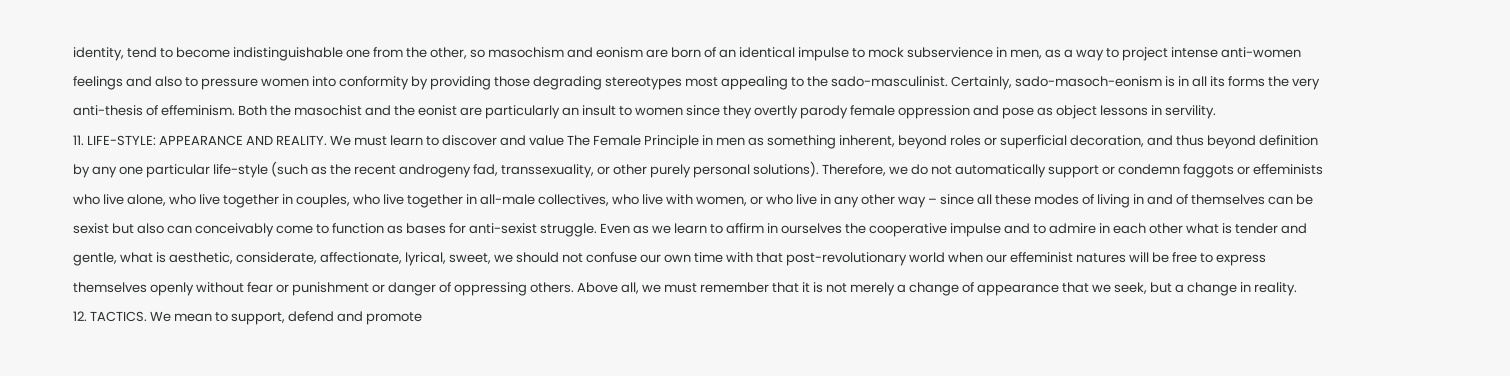identity, tend to become indistinguishable one from the other, so masochism and eonism are born of an identical impulse to mock subservience in men, as a way to project intense anti-women feelings and also to pressure women into conformity by providing those degrading stereotypes most appealing to the sado-masculinist. Certainly, sado-masoch-eonism is in all its forms the very anti-thesis of effeminism. Both the masochist and the eonist are particularly an insult to women since they overtly parody female oppression and pose as object lessons in servility.
11. LIFE-STYLE: APPEARANCE AND REALITY. We must learn to discover and value The Female Principle in men as something inherent, beyond roles or superficial decoration, and thus beyond definition by any one particular life-style (such as the recent androgeny fad, transsexuality, or other purely personal solutions). Therefore, we do not automatically support or condemn faggots or effeminists who live alone, who live together in couples, who live together in all-male collectives, who live with women, or who live in any other way – since all these modes of living in and of themselves can be sexist but also can conceivably come to function as bases for anti-sexist struggle. Even as we learn to affirm in ourselves the cooperative impulse and to admire in each other what is tender and gentle, what is aesthetic, considerate, affectionate, lyrical, sweet, we should not confuse our own time with that post-revolutionary world when our effeminist natures will be free to express themselves openly without fear or punishment or danger of oppressing others. Above all, we must remember that it is not merely a change of appearance that we seek, but a change in reality.
12. TACTICS. We mean to support, defend and promote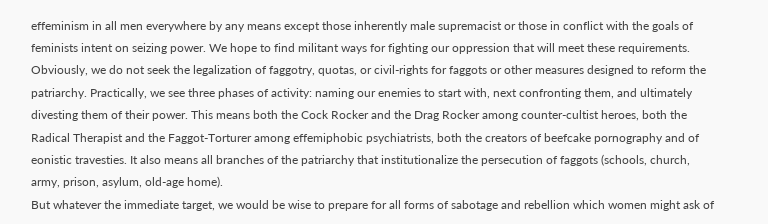effeminism in all men everywhere by any means except those inherently male supremacist or those in conflict with the goals of feminists intent on seizing power. We hope to find militant ways for fighting our oppression that will meet these requirements. Obviously, we do not seek the legalization of faggotry, quotas, or civil-rights for faggots or other measures designed to reform the patriarchy. Practically, we see three phases of activity: naming our enemies to start with, next confronting them, and ultimately divesting them of their power. This means both the Cock Rocker and the Drag Rocker among counter-cultist heroes, both the Radical Therapist and the Faggot-Torturer among effemiphobic psychiatrists, both the creators of beefcake pornography and of eonistic travesties. It also means all branches of the patriarchy that institutionalize the persecution of faggots (schools, church, army, prison, asylum, old-age home).
But whatever the immediate target, we would be wise to prepare for all forms of sabotage and rebellion which women might ask of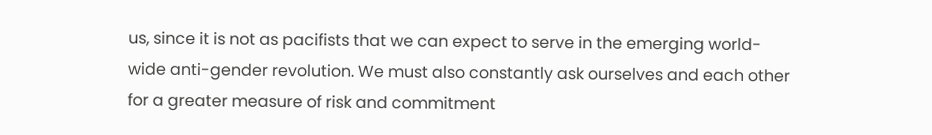us, since it is not as pacifists that we can expect to serve in the emerging world-wide anti-gender revolution. We must also constantly ask ourselves and each other for a greater measure of risk and commitment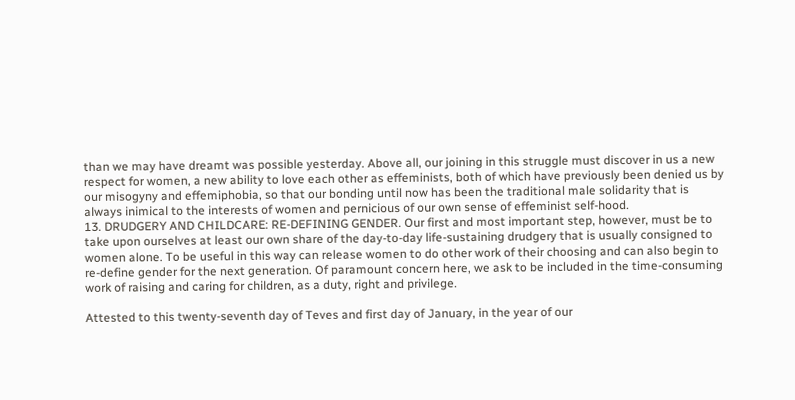than we may have dreamt was possible yesterday. Above all, our joining in this struggle must discover in us a new respect for women, a new ability to love each other as effeminists, both of which have previously been denied us by our misogyny and effemiphobia, so that our bonding until now has been the traditional male solidarity that is always inimical to the interests of women and pernicious of our own sense of effeminist self-hood.
13. DRUDGERY AND CHILDCARE: RE-DEFINING GENDER. Our first and most important step, however, must be to take upon ourselves at least our own share of the day-to-day life-sustaining drudgery that is usually consigned to women alone. To be useful in this way can release women to do other work of their choosing and can also begin to re-define gender for the next generation. Of paramount concern here, we ask to be included in the time-consuming work of raising and caring for children, as a duty, right and privilege.

Attested to this twenty-seventh day of Teves and first day of January, in the year of our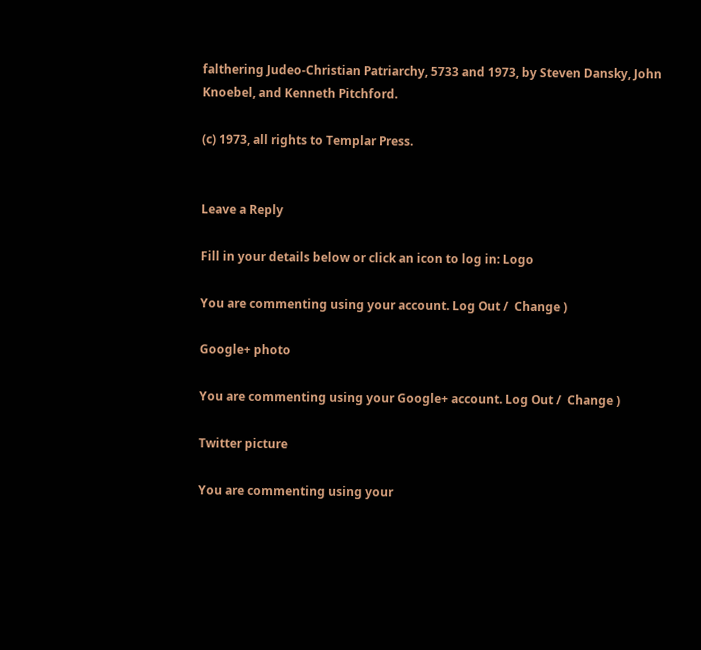falthering Judeo-Christian Patriarchy, 5733 and 1973, by Steven Dansky, John Knoebel, and Kenneth Pitchford.

(c) 1973, all rights to Templar Press.


Leave a Reply

Fill in your details below or click an icon to log in: Logo

You are commenting using your account. Log Out /  Change )

Google+ photo

You are commenting using your Google+ account. Log Out /  Change )

Twitter picture

You are commenting using your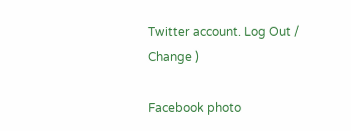Twitter account. Log Out /  Change )

Facebook photo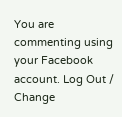You are commenting using your Facebook account. Log Out /  Change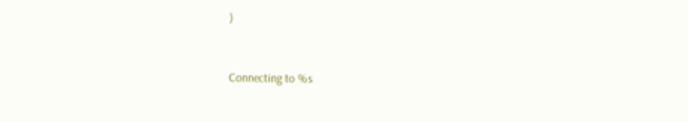)


Connecting to %s